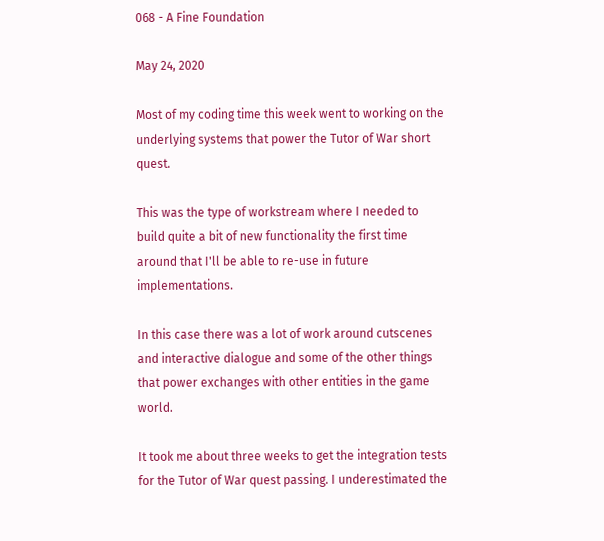068 - A Fine Foundation

May 24, 2020

Most of my coding time this week went to working on the underlying systems that power the Tutor of War short quest.

This was the type of workstream where I needed to build quite a bit of new functionality the first time around that I'll be able to re-use in future implementations.

In this case there was a lot of work around cutscenes and interactive dialogue and some of the other things that power exchanges with other entities in the game world.

It took me about three weeks to get the integration tests for the Tutor of War quest passing. I underestimated the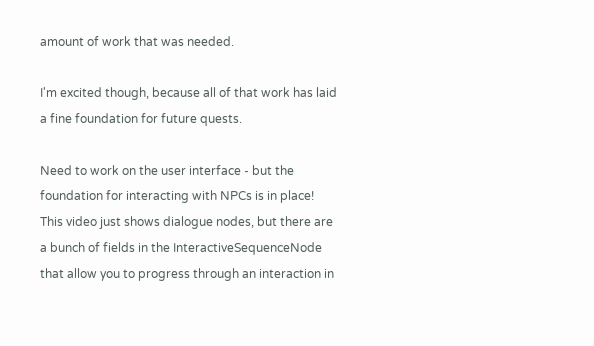amount of work that was needed.

I'm excited though, because all of that work has laid a fine foundation for future quests.

Need to work on the user interface - but the foundation for interacting with NPCs is in place! This video just shows dialogue nodes, but there are a bunch of fields in the InteractiveSequenceNode that allow you to progress through an interaction in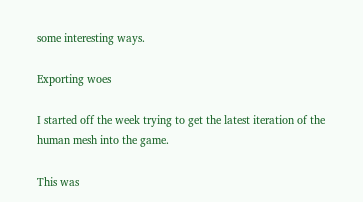some interesting ways.

Exporting woes

I started off the week trying to get the latest iteration of the human mesh into the game.

This was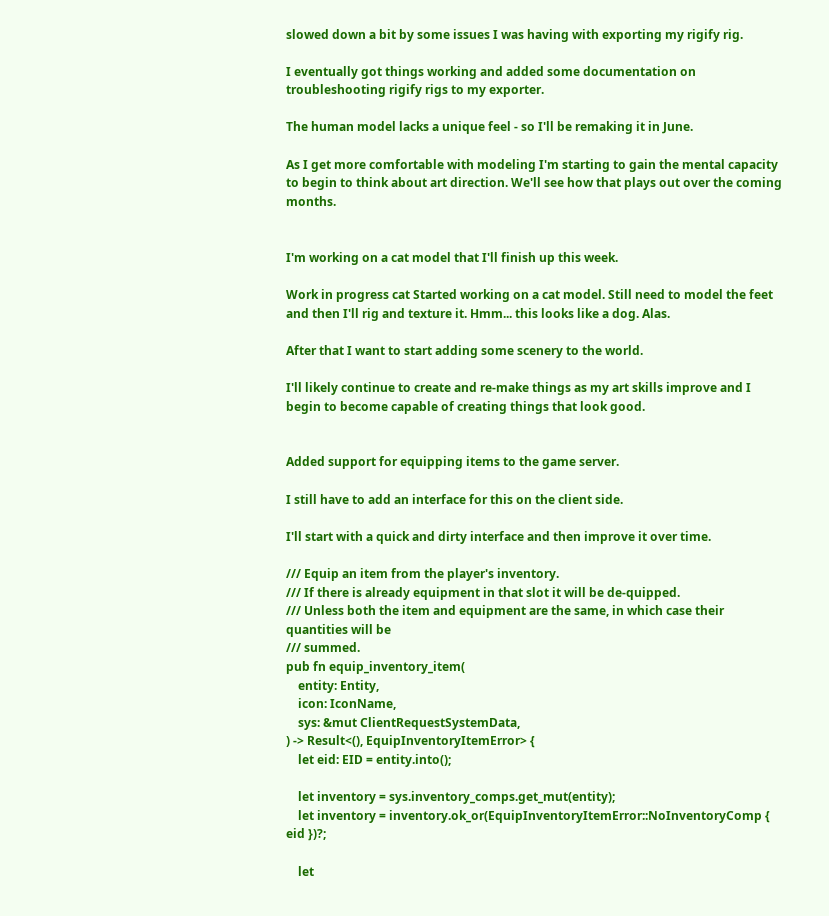slowed down a bit by some issues I was having with exporting my rigify rig.

I eventually got things working and added some documentation on troubleshooting rigify rigs to my exporter.

The human model lacks a unique feel - so I'll be remaking it in June.

As I get more comfortable with modeling I'm starting to gain the mental capacity to begin to think about art direction. We'll see how that plays out over the coming months.


I'm working on a cat model that I'll finish up this week.

Work in progress cat Started working on a cat model. Still need to model the feet and then I'll rig and texture it. Hmm... this looks like a dog. Alas.

After that I want to start adding some scenery to the world.

I'll likely continue to create and re-make things as my art skills improve and I begin to become capable of creating things that look good.


Added support for equipping items to the game server.

I still have to add an interface for this on the client side.

I'll start with a quick and dirty interface and then improve it over time.

/// Equip an item from the player's inventory.
/// If there is already equipment in that slot it will be de-quipped.
/// Unless both the item and equipment are the same, in which case their quantities will be
/// summed.
pub fn equip_inventory_item(
    entity: Entity,
    icon: IconName,
    sys: &mut ClientRequestSystemData,
) -> Result<(), EquipInventoryItemError> {
    let eid: EID = entity.into();

    let inventory = sys.inventory_comps.get_mut(entity);
    let inventory = inventory.ok_or(EquipInventoryItemError::NoInventoryComp { eid })?;

    let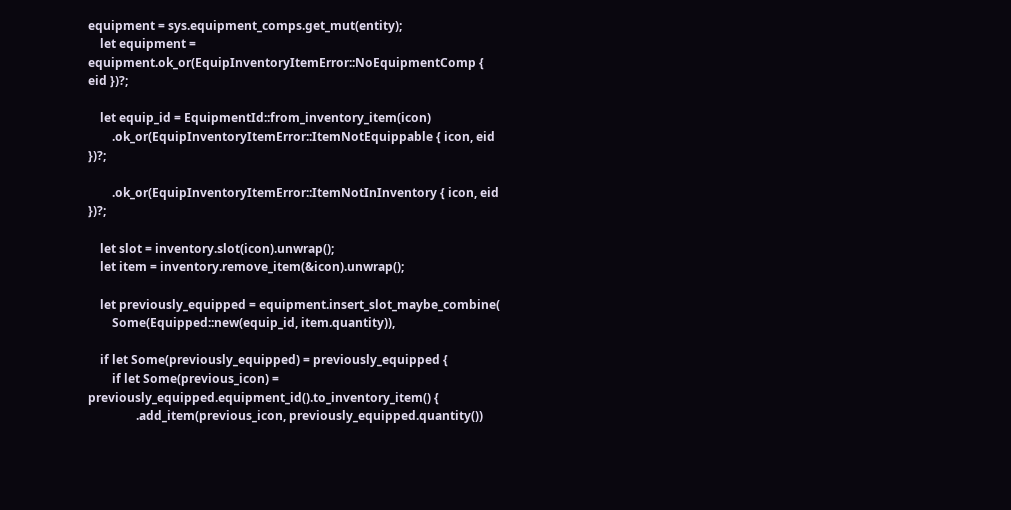equipment = sys.equipment_comps.get_mut(entity);
    let equipment = equipment.ok_or(EquipInventoryItemError::NoEquipmentComp { eid })?;

    let equip_id = EquipmentId::from_inventory_item(icon)
        .ok_or(EquipInventoryItemError::ItemNotEquippable { icon, eid })?;

        .ok_or(EquipInventoryItemError::ItemNotInInventory { icon, eid })?;

    let slot = inventory.slot(icon).unwrap();
    let item = inventory.remove_item(&icon).unwrap();

    let previously_equipped = equipment.insert_slot_maybe_combine(
        Some(Equipped::new(equip_id, item.quantity)),

    if let Some(previously_equipped) = previously_equipped {
        if let Some(previous_icon) = previously_equipped.equipment_id().to_inventory_item() {
                .add_item(previous_icon, previously_equipped.quantity())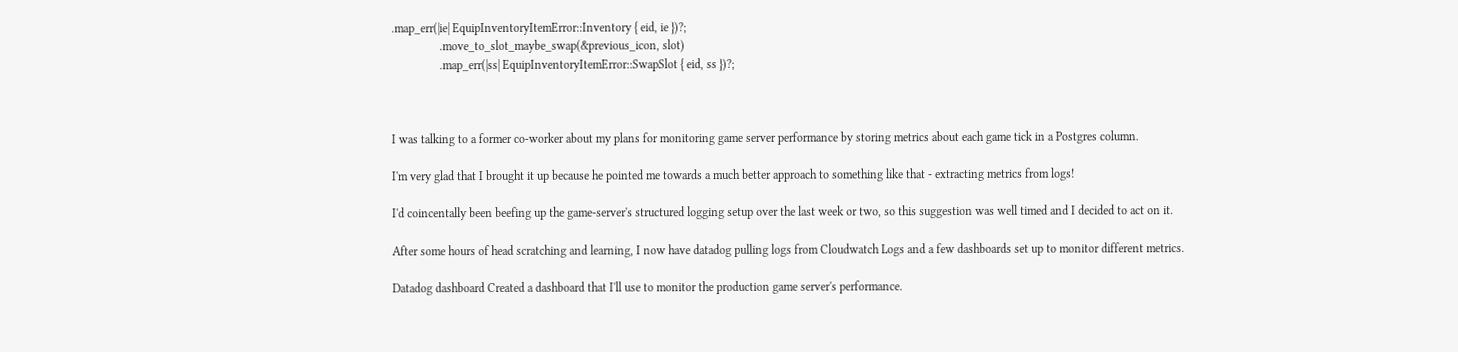.map_err(|ie| EquipInventoryItemError::Inventory { eid, ie })?;
                .move_to_slot_maybe_swap(&previous_icon, slot)
                .map_err(|ss| EquipInventoryItemError::SwapSlot { eid, ss })?;



I was talking to a former co-worker about my plans for monitoring game server performance by storing metrics about each game tick in a Postgres column.

I'm very glad that I brought it up because he pointed me towards a much better approach to something like that - extracting metrics from logs!

I'd coincentally been beefing up the game-server's structured logging setup over the last week or two, so this suggestion was well timed and I decided to act on it.

After some hours of head scratching and learning, I now have datadog pulling logs from Cloudwatch Logs and a few dashboards set up to monitor different metrics.

Datadog dashboard Created a dashboard that I'll use to monitor the production game server's performance.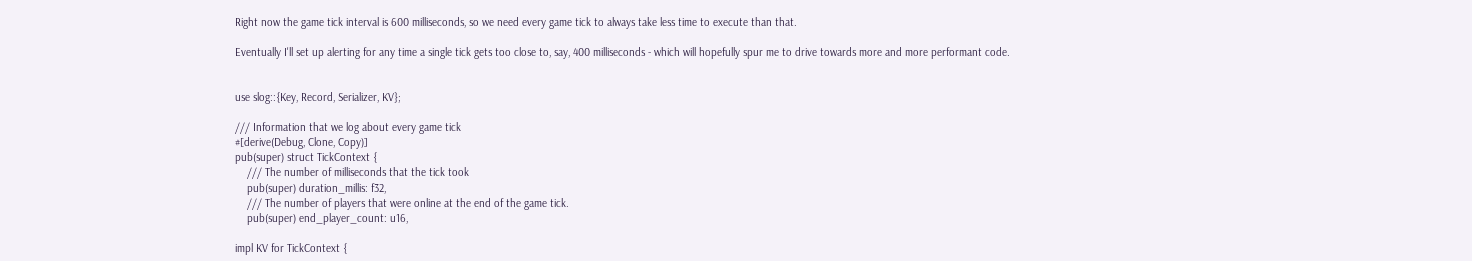Right now the game tick interval is 600 milliseconds, so we need every game tick to always take less time to execute than that.

Eventually I'll set up alerting for any time a single tick gets too close to, say, 400 milliseconds - which will hopefully spur me to drive towards more and more performant code.


use slog::{Key, Record, Serializer, KV};

/// Information that we log about every game tick
#[derive(Debug, Clone, Copy)]
pub(super) struct TickContext {
    /// The number of milliseconds that the tick took
    pub(super) duration_millis: f32,
    /// The number of players that were online at the end of the game tick.
    pub(super) end_player_count: u16,

impl KV for TickContext {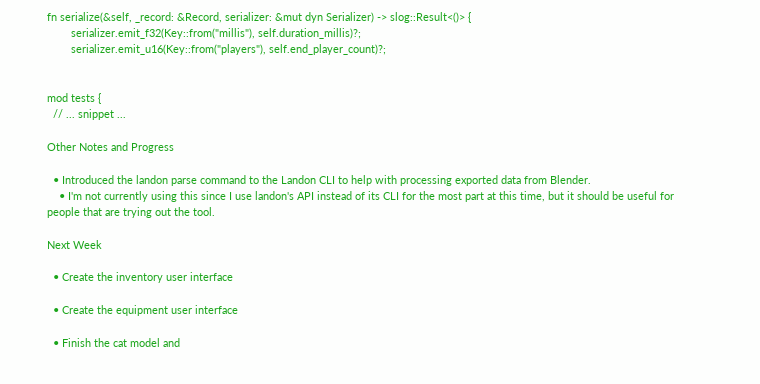fn serialize(&self, _record: &Record, serializer: &mut dyn Serializer) -> slog::Result<()> {
        serializer.emit_f32(Key::from("millis"), self.duration_millis)?;
        serializer.emit_u16(Key::from("players"), self.end_player_count)?;


mod tests {
  // ... snippet ...

Other Notes and Progress

  • Introduced the landon parse command to the Landon CLI to help with processing exported data from Blender.
    • I'm not currently using this since I use landon's API instead of its CLI for the most part at this time, but it should be useful for people that are trying out the tool.

Next Week

  • Create the inventory user interface

  • Create the equipment user interface

  • Finish the cat model and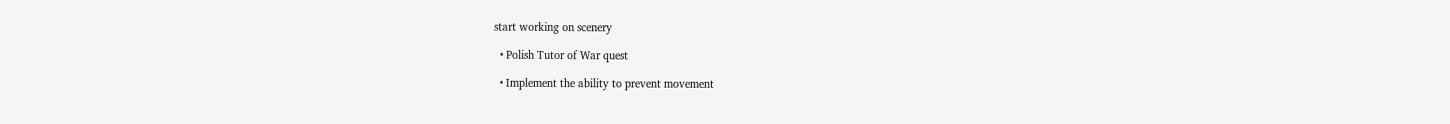start working on scenery

  • Polish Tutor of War quest

  • Implement the ability to prevent movement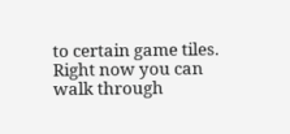to certain game tiles. Right now you can walk through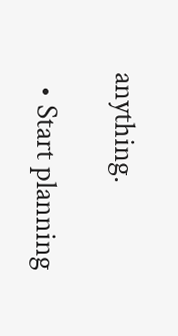anything.

  • Start planning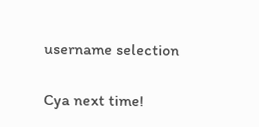username selection

Cya next time!